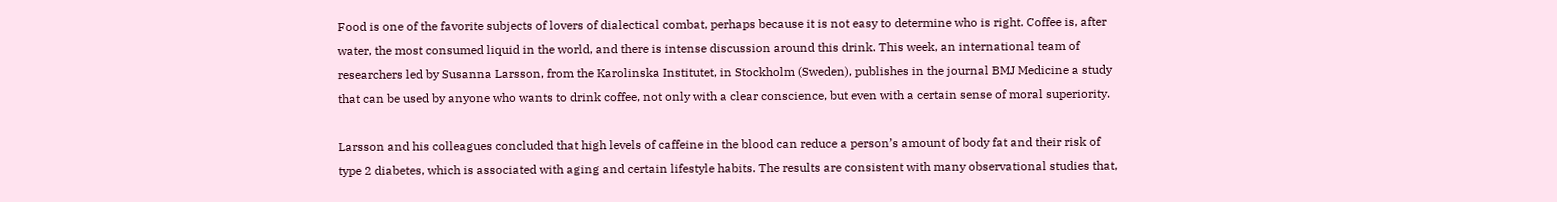Food is one of the favorite subjects of lovers of dialectical combat, perhaps because it is not easy to determine who is right. Coffee is, after water, the most consumed liquid in the world, and there is intense discussion around this drink. This week, an international team of researchers led by Susanna Larsson, from the Karolinska Institutet, in Stockholm (Sweden), publishes in the journal BMJ Medicine a study that can be used by anyone who wants to drink coffee, not only with a clear conscience, but even with a certain sense of moral superiority.

Larsson and his colleagues concluded that high levels of caffeine in the blood can reduce a person’s amount of body fat and their risk of type 2 diabetes, which is associated with aging and certain lifestyle habits. The results are consistent with many observational studies that,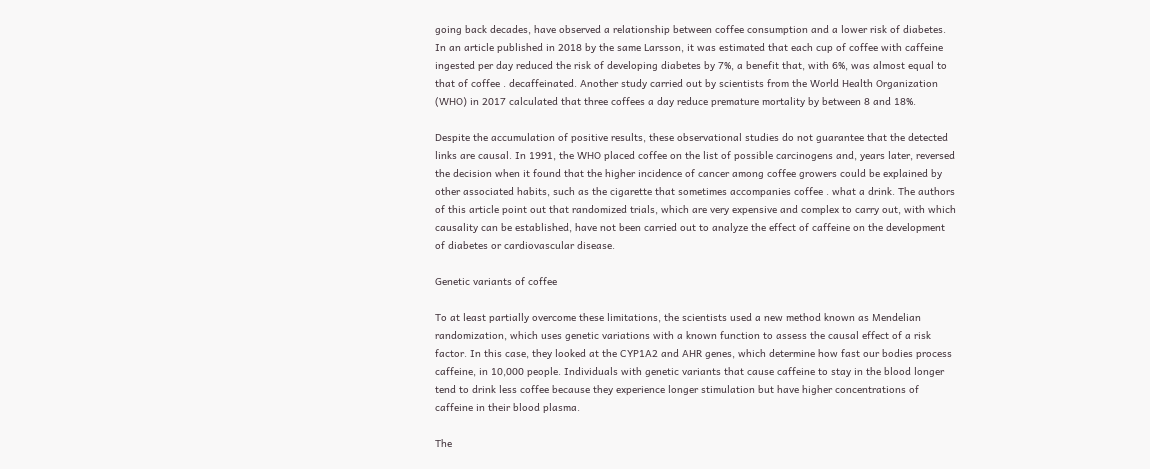going back decades, have observed a relationship between coffee consumption and a lower risk of diabetes. In an article published in 2018 by the same Larsson, it was estimated that each cup of coffee with caffeine ingested per day reduced the risk of developing diabetes by 7%, a benefit that, with 6%, was almost equal to that of coffee . decaffeinated. Another study carried out by scientists from the World Health Organization (WHO) in 2017 calculated that three coffees a day reduce premature mortality by between 8 and 18%.

Despite the accumulation of positive results, these observational studies do not guarantee that the detected links are causal. In 1991, the WHO placed coffee on the list of possible carcinogens and, years later, reversed the decision when it found that the higher incidence of cancer among coffee growers could be explained by other associated habits, such as the cigarette that sometimes accompanies coffee . what a drink. The authors of this article point out that randomized trials, which are very expensive and complex to carry out, with which causality can be established, have not been carried out to analyze the effect of caffeine on the development of diabetes or cardiovascular disease.

Genetic variants of coffee

To at least partially overcome these limitations, the scientists used a new method known as Mendelian randomization, which uses genetic variations with a known function to assess the causal effect of a risk factor. In this case, they looked at the CYP1A2 and AHR genes, which determine how fast our bodies process caffeine, in 10,000 people. Individuals with genetic variants that cause caffeine to stay in the blood longer tend to drink less coffee because they experience longer stimulation but have higher concentrations of caffeine in their blood plasma.

The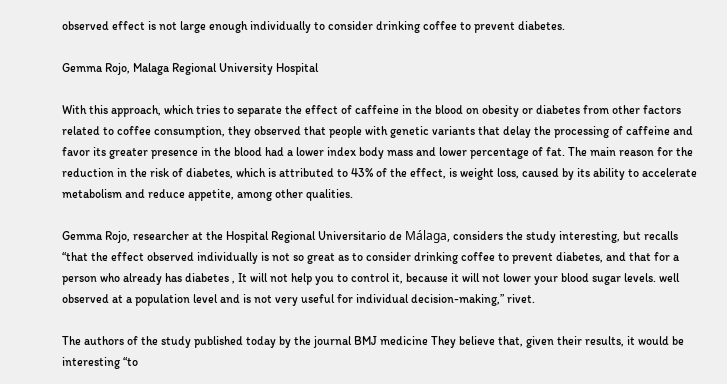observed effect is not large enough individually to consider drinking coffee to prevent diabetes.

Gemma Rojo, Malaga Regional University Hospital

With this approach, which tries to separate the effect of caffeine in the blood on obesity or diabetes from other factors related to coffee consumption, they observed that people with genetic variants that delay the processing of caffeine and favor its greater presence in the blood had a lower index body mass and lower percentage of fat. The main reason for the reduction in the risk of diabetes, which is attributed to 43% of the effect, is weight loss, caused by its ability to accelerate metabolism and reduce appetite, among other qualities.

Gemma Rojo, researcher at the Hospital Regional Universitario de Málaga, considers the study interesting, but recalls “that the effect observed individually is not so great as to consider drinking coffee to prevent diabetes, and that for a person who already has diabetes , It will not help you to control it, because it will not lower your blood sugar levels. well observed at a population level and is not very useful for individual decision-making,” rivet.

The authors of the study published today by the journal BMJ medicine They believe that, given their results, it would be interesting “to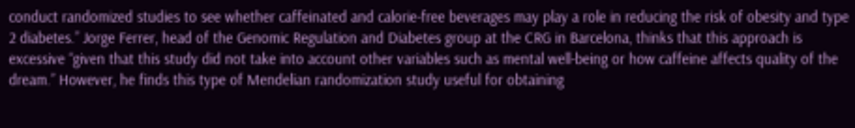conduct randomized studies to see whether caffeinated and calorie-free beverages may play a role in reducing the risk of obesity and type 2 diabetes.” Jorge Ferrer, head of the Genomic Regulation and Diabetes group at the CRG in Barcelona, thinks that this approach is excessive “given that this study did not take into account other variables such as mental well-being or how caffeine affects quality of the dream.” However, he finds this type of Mendelian randomization study useful for obtaining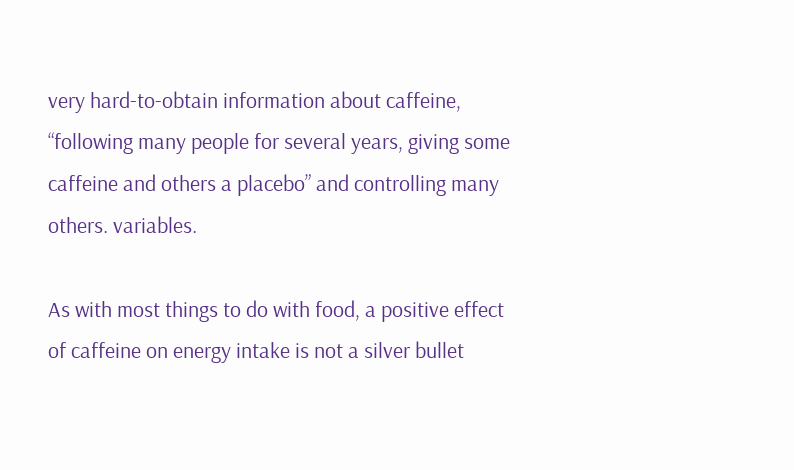very hard-to-obtain information about caffeine, “following many people for several years, giving some caffeine and others a placebo” and controlling many others. variables.

As with most things to do with food, a positive effect of caffeine on energy intake is not a silver bullet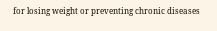for losing weight or preventing chronic diseases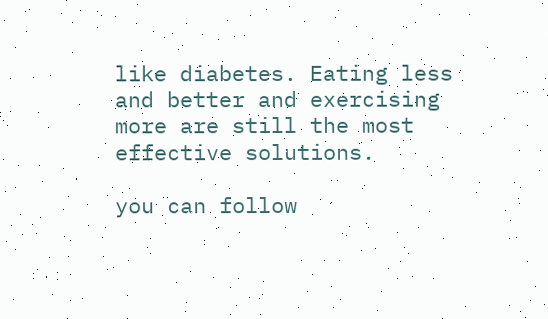like diabetes. Eating less and better and exercising more are still the most effective solutions.

you can follow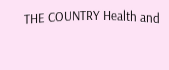THE COUNTRY Health and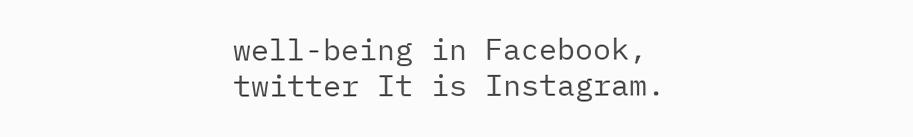well-being in Facebook, twitter It is Instagram.